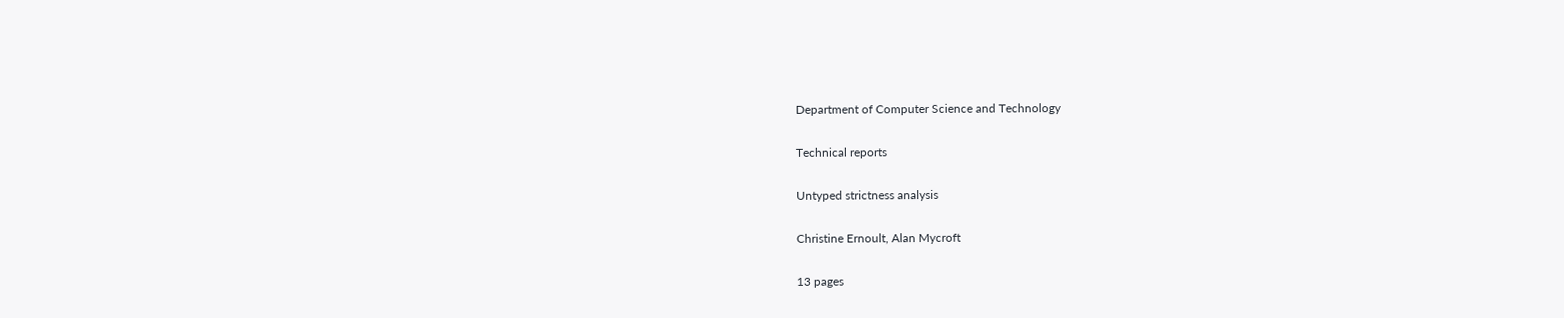Department of Computer Science and Technology

Technical reports

Untyped strictness analysis

Christine Ernoult, Alan Mycroft

13 pages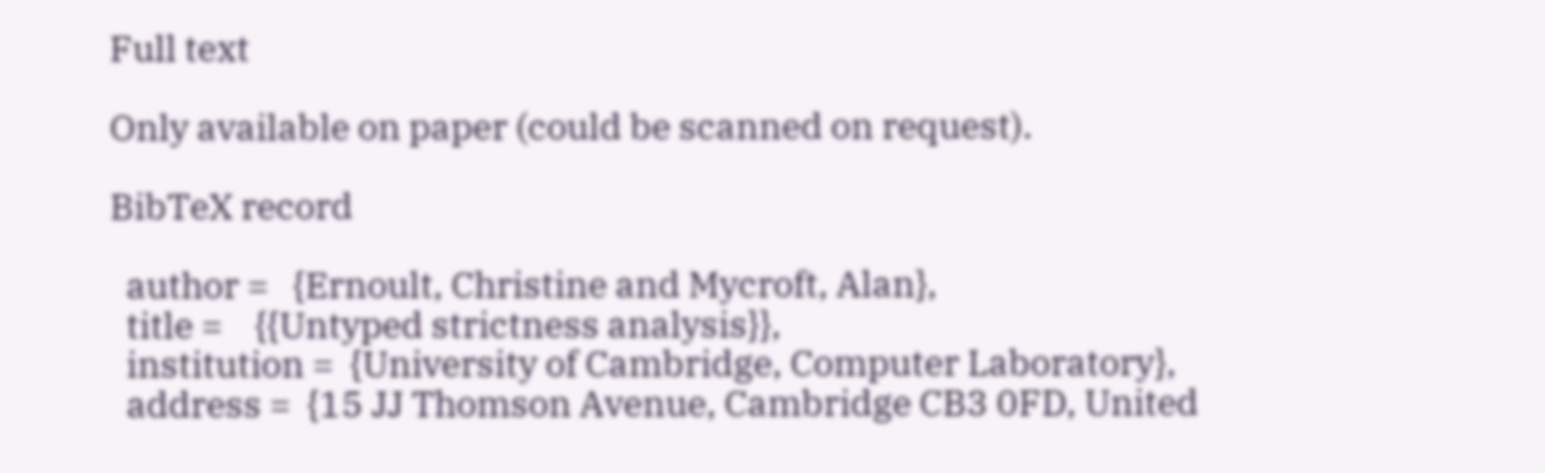Full text

Only available on paper (could be scanned on request).

BibTeX record

  author =   {Ernoult, Christine and Mycroft, Alan},
  title =    {{Untyped strictness analysis}},
  institution =  {University of Cambridge, Computer Laboratory},
  address =  {15 JJ Thomson Avenue, Cambridge CB3 0FD, United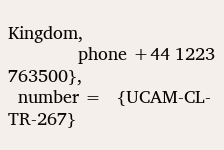Kingdom,
              phone +44 1223 763500},
  number =   {UCAM-CL-TR-267}